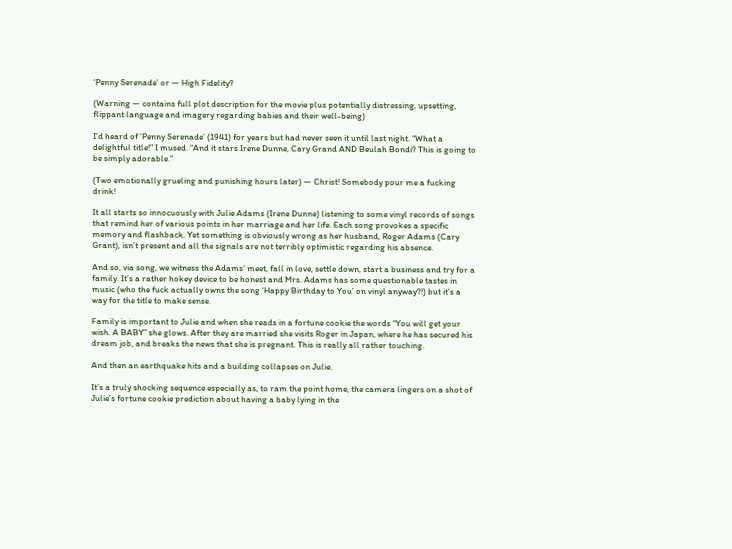‘Penny Serenade’ or — High Fidelity?

(Warning — contains full plot description for the movie plus potentially distressing, upsetting, flippant language and imagery regarding babies and their well-being)

I’d heard of ‘Penny Serenade’ (1941) for years but had never seen it until last night. “What a delightful title!” I mused. “And it stars Irene Dunne, Cary Grand AND Beulah Bondi? This is going to be simply adorable.”

(Two emotionally grueling and punishing hours later) — Christ! Somebody pour me a fucking drink!

It all starts so innocuously with Julie Adams (Irene Dunne) listening to some vinyl records of songs that remind her of various points in her marriage and her life. Each song provokes a specific memory and flashback. Yet something is obviously wrong as her husband, Roger Adams (Cary Grant), isn’t present and all the signals are not terribly optimistic regarding his absence.

And so, via song, we witness the Adams’ meet, fall in love, settle down, start a business and try for a family. It’s a rather hokey device to be honest and Mrs. Adams has some questionable tastes in music (who the fuck actually owns the song ‘Happy Birthday to You’ on vinyl anyway?!) but it’s a way for the title to make sense.

Family is important to Julie and when she reads in a fortune cookie the words “You will get your wish. A BABY” she glows. After they are married she visits Roger in Japan, where he has secured his dream job, and breaks the news that she is pregnant. This is really all rather touching.

And then an earthquake hits and a building collapses on Julie.

It’s a truly shocking sequence especially as, to ram the point home, the camera lingers on a shot of Julie’s fortune cookie prediction about having a baby lying in the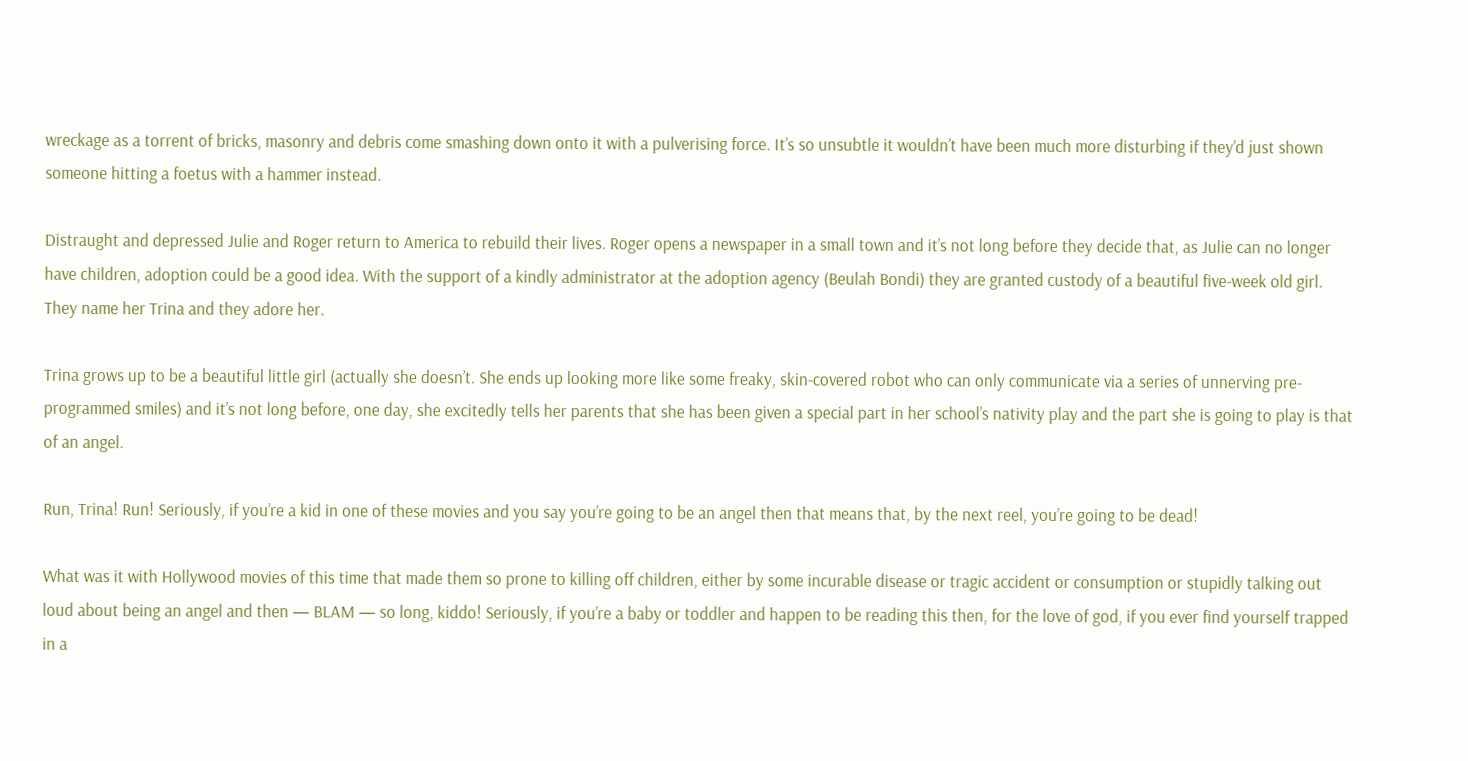wreckage as a torrent of bricks, masonry and debris come smashing down onto it with a pulverising force. It’s so unsubtle it wouldn’t have been much more disturbing if they’d just shown someone hitting a foetus with a hammer instead.

Distraught and depressed Julie and Roger return to America to rebuild their lives. Roger opens a newspaper in a small town and it’s not long before they decide that, as Julie can no longer have children, adoption could be a good idea. With the support of a kindly administrator at the adoption agency (Beulah Bondi) they are granted custody of a beautiful five-week old girl. They name her Trina and they adore her.

Trina grows up to be a beautiful little girl (actually she doesn’t. She ends up looking more like some freaky, skin-covered robot who can only communicate via a series of unnerving pre-programmed smiles) and it’s not long before, one day, she excitedly tells her parents that she has been given a special part in her school’s nativity play and the part she is going to play is that of an angel.

Run, Trina! Run! Seriously, if you’re a kid in one of these movies and you say you’re going to be an angel then that means that, by the next reel, you’re going to be dead!

What was it with Hollywood movies of this time that made them so prone to killing off children, either by some incurable disease or tragic accident or consumption or stupidly talking out loud about being an angel and then — BLAM — so long, kiddo! Seriously, if you’re a baby or toddler and happen to be reading this then, for the love of god, if you ever find yourself trapped in a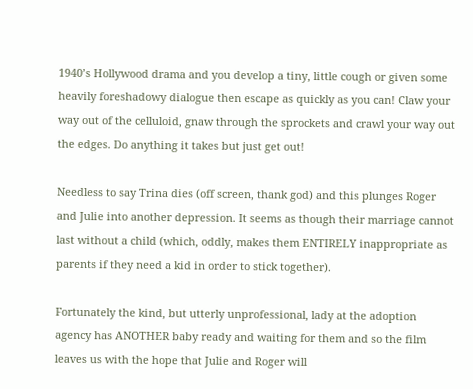1940’s Hollywood drama and you develop a tiny, little cough or given some heavily foreshadowy dialogue then escape as quickly as you can! Claw your way out of the celluloid, gnaw through the sprockets and crawl your way out the edges. Do anything it takes but just get out!

Needless to say Trina dies (off screen, thank god) and this plunges Roger and Julie into another depression. It seems as though their marriage cannot last without a child (which, oddly, makes them ENTIRELY inappropriate as parents if they need a kid in order to stick together).

Fortunately the kind, but utterly unprofessional, lady at the adoption agency has ANOTHER baby ready and waiting for them and so the film leaves us with the hope that Julie and Roger will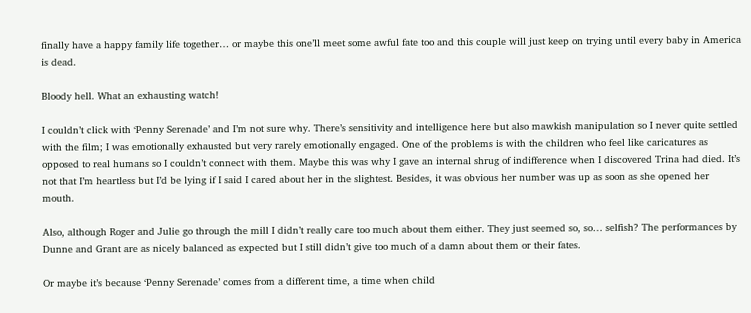finally have a happy family life together… or maybe this one’ll meet some awful fate too and this couple will just keep on trying until every baby in America is dead.

Bloody hell. What an exhausting watch!

I couldn’t click with ‘Penny Serenade’ and I’m not sure why. There’s sensitivity and intelligence here but also mawkish manipulation so I never quite settled with the film; I was emotionally exhausted but very rarely emotionally engaged. One of the problems is with the children who feel like caricatures as opposed to real humans so I couldn’t connect with them. Maybe this was why I gave an internal shrug of indifference when I discovered Trina had died. It’s not that I’m heartless but I’d be lying if I said I cared about her in the slightest. Besides, it was obvious her number was up as soon as she opened her mouth.

Also, although Roger and Julie go through the mill I didn’t really care too much about them either. They just seemed so, so… selfish? The performances by Dunne and Grant are as nicely balanced as expected but I still didn’t give too much of a damn about them or their fates.

Or maybe it’s because ‘Penny Serenade’ comes from a different time, a time when child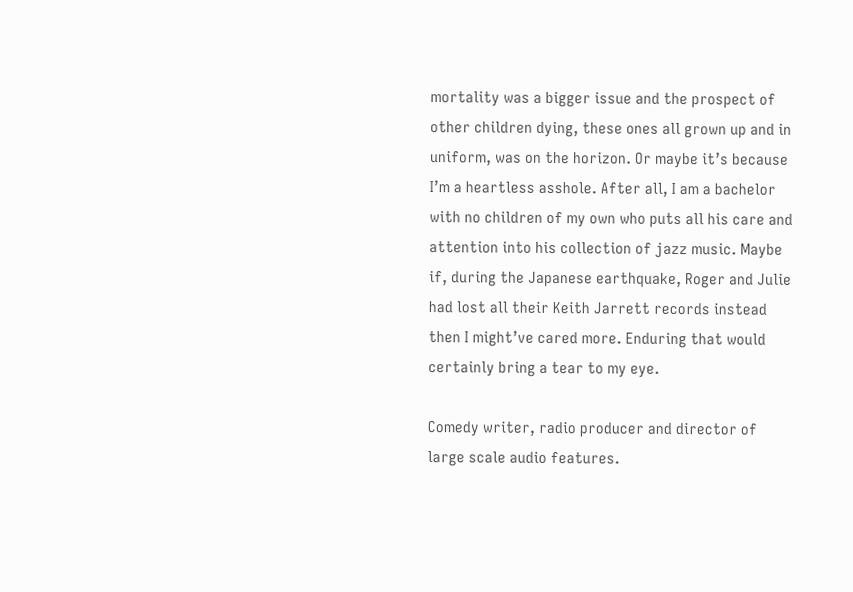mortality was a bigger issue and the prospect of other children dying, these ones all grown up and in uniform, was on the horizon. Or maybe it’s because I’m a heartless asshole. After all, I am a bachelor with no children of my own who puts all his care and attention into his collection of jazz music. Maybe if, during the Japanese earthquake, Roger and Julie had lost all their Keith Jarrett records instead then I might’ve cared more. Enduring that would certainly bring a tear to my eye.

Comedy writer, radio producer and director of large scale audio features.